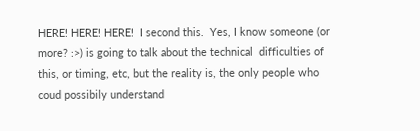HERE! HERE! HERE!  I second this.  Yes, I know someone (or more? :>) is going to talk about the technical  difficulties of this, or timing, etc, but the reality is, the only people who coud possibily understand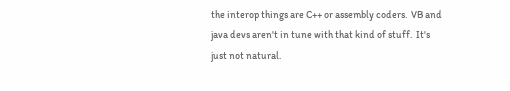the interop things are C++ or assembly coders.  VB and java devs aren't in tune with that kind of stuff.  It's just not natural.